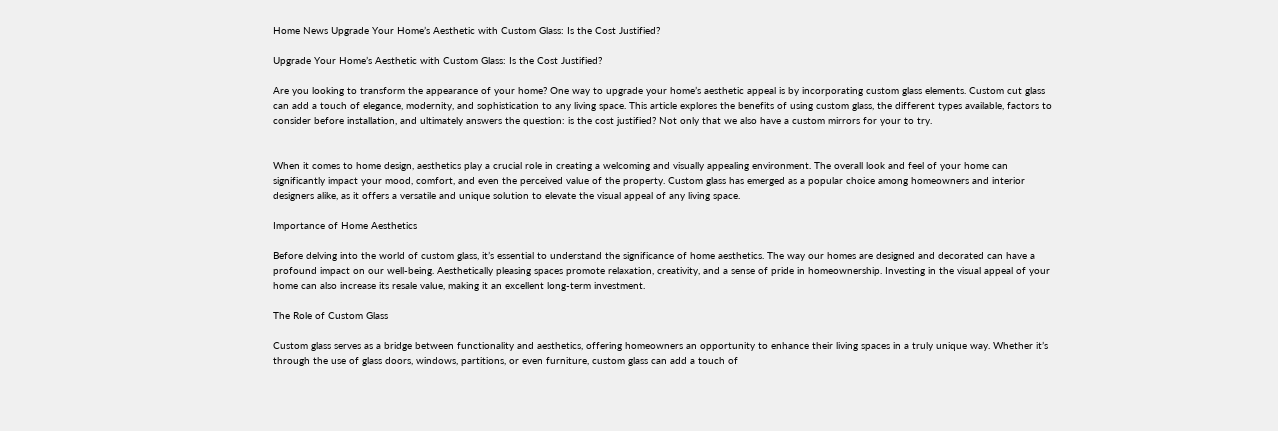Home News Upgrade Your Home’s Aesthetic with Custom Glass: Is the Cost Justified?

Upgrade Your Home’s Aesthetic with Custom Glass: Is the Cost Justified?

Are you looking to transform the appearance of your home? One way to upgrade your home’s aesthetic appeal is by incorporating custom glass elements. Custom cut glass can add a touch of elegance, modernity, and sophistication to any living space. This article explores the benefits of using custom glass, the different types available, factors to consider before installation, and ultimately answers the question: is the cost justified? Not only that we also have a custom mirrors for your to try.


When it comes to home design, aesthetics play a crucial role in creating a welcoming and visually appealing environment. The overall look and feel of your home can significantly impact your mood, comfort, and even the perceived value of the property. Custom glass has emerged as a popular choice among homeowners and interior designers alike, as it offers a versatile and unique solution to elevate the visual appeal of any living space.

Importance of Home Aesthetics

Before delving into the world of custom glass, it’s essential to understand the significance of home aesthetics. The way our homes are designed and decorated can have a profound impact on our well-being. Aesthetically pleasing spaces promote relaxation, creativity, and a sense of pride in homeownership. Investing in the visual appeal of your home can also increase its resale value, making it an excellent long-term investment.

The Role of Custom Glass

Custom glass serves as a bridge between functionality and aesthetics, offering homeowners an opportunity to enhance their living spaces in a truly unique way. Whether it’s through the use of glass doors, windows, partitions, or even furniture, custom glass can add a touch of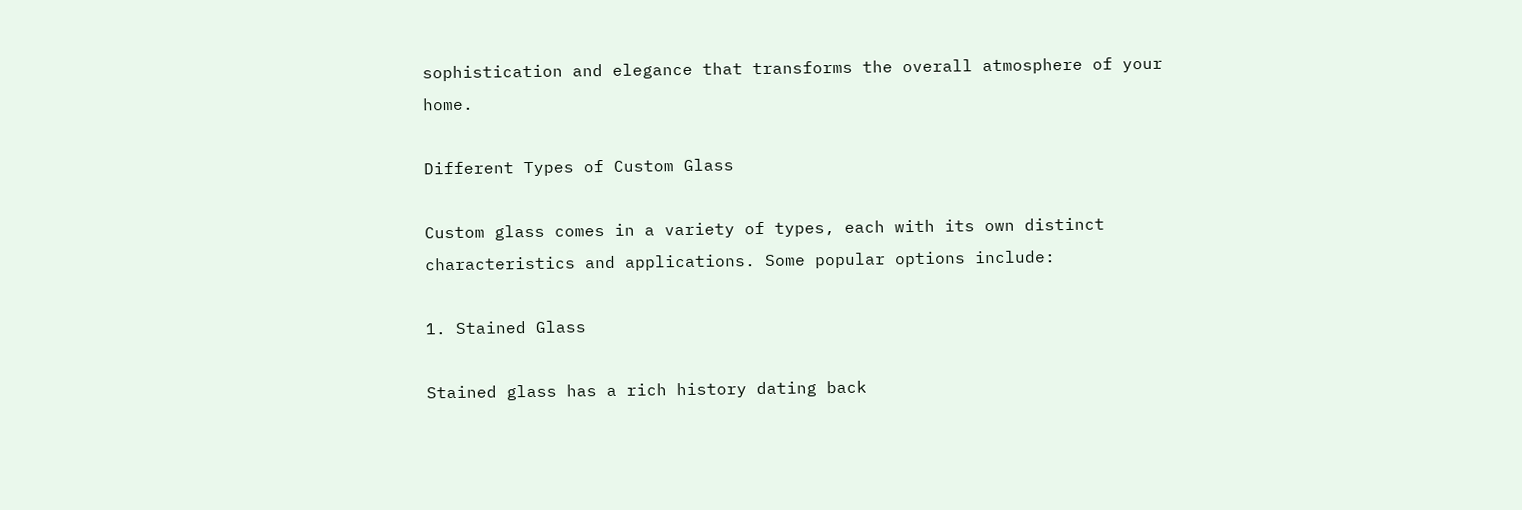sophistication and elegance that transforms the overall atmosphere of your home.

Different Types of Custom Glass

Custom glass comes in a variety of types, each with its own distinct characteristics and applications. Some popular options include:

1. Stained Glass

Stained glass has a rich history dating back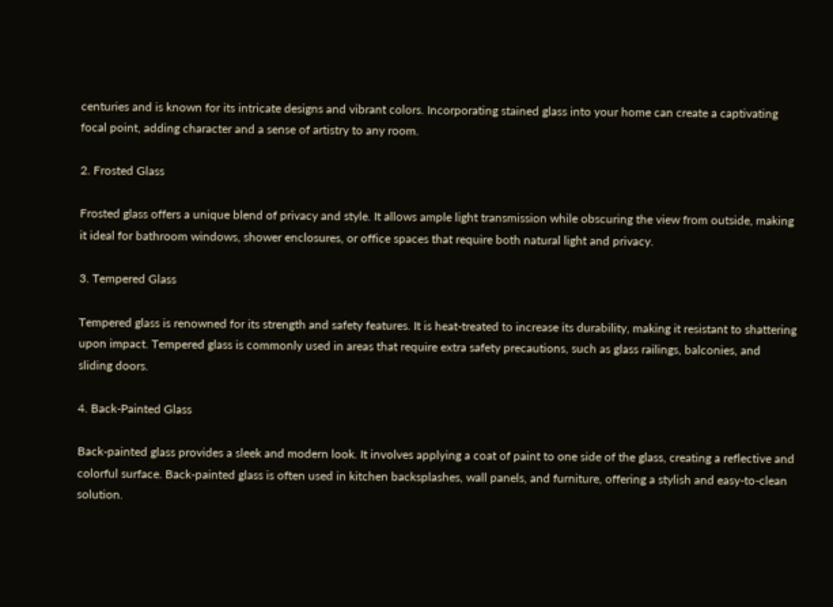centuries and is known for its intricate designs and vibrant colors. Incorporating stained glass into your home can create a captivating focal point, adding character and a sense of artistry to any room.

2. Frosted Glass

Frosted glass offers a unique blend of privacy and style. It allows ample light transmission while obscuring the view from outside, making it ideal for bathroom windows, shower enclosures, or office spaces that require both natural light and privacy.

3. Tempered Glass

Tempered glass is renowned for its strength and safety features. It is heat-treated to increase its durability, making it resistant to shattering upon impact. Tempered glass is commonly used in areas that require extra safety precautions, such as glass railings, balconies, and sliding doors.

4. Back-Painted Glass

Back-painted glass provides a sleek and modern look. It involves applying a coat of paint to one side of the glass, creating a reflective and colorful surface. Back-painted glass is often used in kitchen backsplashes, wall panels, and furniture, offering a stylish and easy-to-clean solution.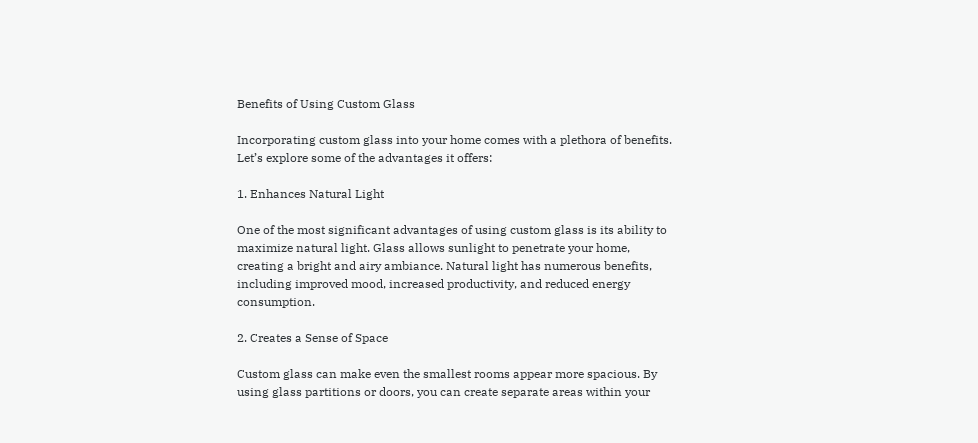Benefits of Using Custom Glass

Incorporating custom glass into your home comes with a plethora of benefits. Let’s explore some of the advantages it offers:

1. Enhances Natural Light

One of the most significant advantages of using custom glass is its ability to maximize natural light. Glass allows sunlight to penetrate your home, creating a bright and airy ambiance. Natural light has numerous benefits, including improved mood, increased productivity, and reduced energy consumption.

2. Creates a Sense of Space

Custom glass can make even the smallest rooms appear more spacious. By using glass partitions or doors, you can create separate areas within your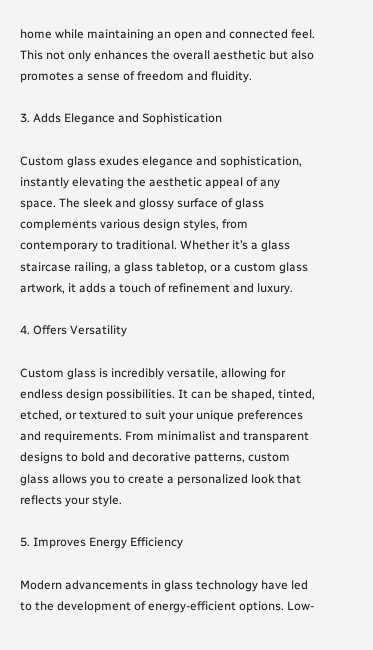home while maintaining an open and connected feel. This not only enhances the overall aesthetic but also promotes a sense of freedom and fluidity.

3. Adds Elegance and Sophistication

Custom glass exudes elegance and sophistication, instantly elevating the aesthetic appeal of any space. The sleek and glossy surface of glass complements various design styles, from contemporary to traditional. Whether it’s a glass staircase railing, a glass tabletop, or a custom glass artwork, it adds a touch of refinement and luxury.

4. Offers Versatility

Custom glass is incredibly versatile, allowing for endless design possibilities. It can be shaped, tinted, etched, or textured to suit your unique preferences and requirements. From minimalist and transparent designs to bold and decorative patterns, custom glass allows you to create a personalized look that reflects your style.

5. Improves Energy Efficiency

Modern advancements in glass technology have led to the development of energy-efficient options. Low-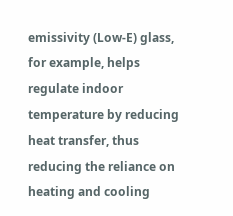emissivity (Low-E) glass, for example, helps regulate indoor temperature by reducing heat transfer, thus reducing the reliance on heating and cooling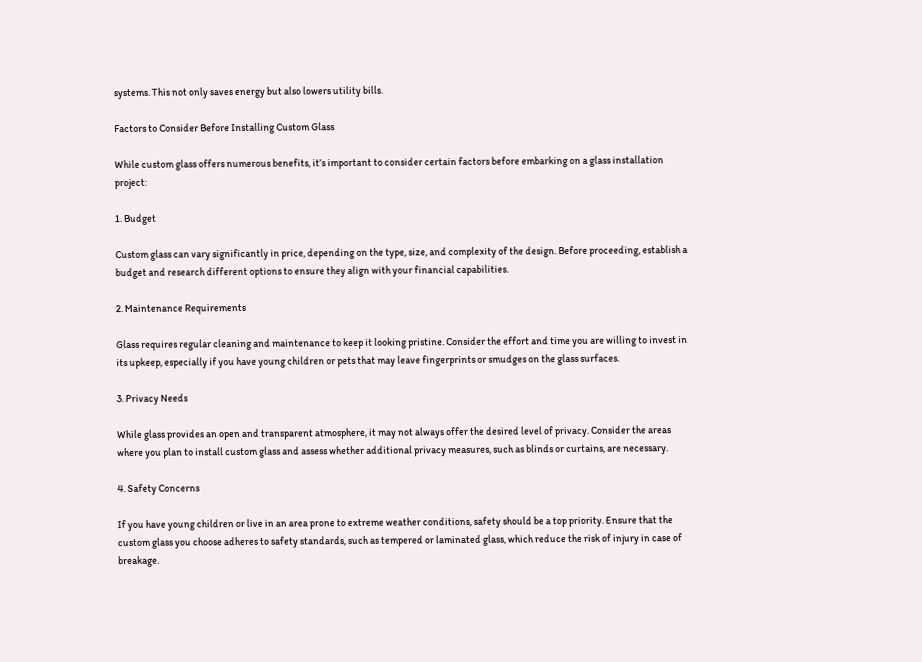systems. This not only saves energy but also lowers utility bills.

Factors to Consider Before Installing Custom Glass

While custom glass offers numerous benefits, it’s important to consider certain factors before embarking on a glass installation project:

1. Budget

Custom glass can vary significantly in price, depending on the type, size, and complexity of the design. Before proceeding, establish a budget and research different options to ensure they align with your financial capabilities.

2. Maintenance Requirements

Glass requires regular cleaning and maintenance to keep it looking pristine. Consider the effort and time you are willing to invest in its upkeep, especially if you have young children or pets that may leave fingerprints or smudges on the glass surfaces.

3. Privacy Needs

While glass provides an open and transparent atmosphere, it may not always offer the desired level of privacy. Consider the areas where you plan to install custom glass and assess whether additional privacy measures, such as blinds or curtains, are necessary.

4. Safety Concerns

If you have young children or live in an area prone to extreme weather conditions, safety should be a top priority. Ensure that the custom glass you choose adheres to safety standards, such as tempered or laminated glass, which reduce the risk of injury in case of breakage.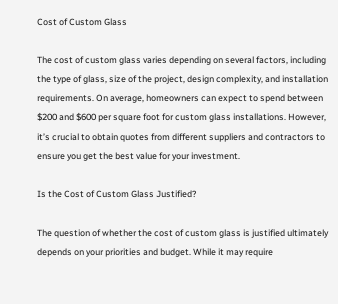Cost of Custom Glass

The cost of custom glass varies depending on several factors, including the type of glass, size of the project, design complexity, and installation requirements. On average, homeowners can expect to spend between $200 and $600 per square foot for custom glass installations. However, it’s crucial to obtain quotes from different suppliers and contractors to ensure you get the best value for your investment.

Is the Cost of Custom Glass Justified?

The question of whether the cost of custom glass is justified ultimately depends on your priorities and budget. While it may require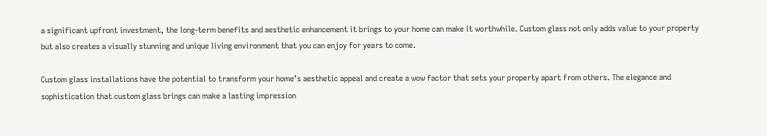a significant upfront investment, the long-term benefits and aesthetic enhancement it brings to your home can make it worthwhile. Custom glass not only adds value to your property but also creates a visually stunning and unique living environment that you can enjoy for years to come.

Custom glass installations have the potential to transform your home’s aesthetic appeal and create a wow factor that sets your property apart from others. The elegance and sophistication that custom glass brings can make a lasting impression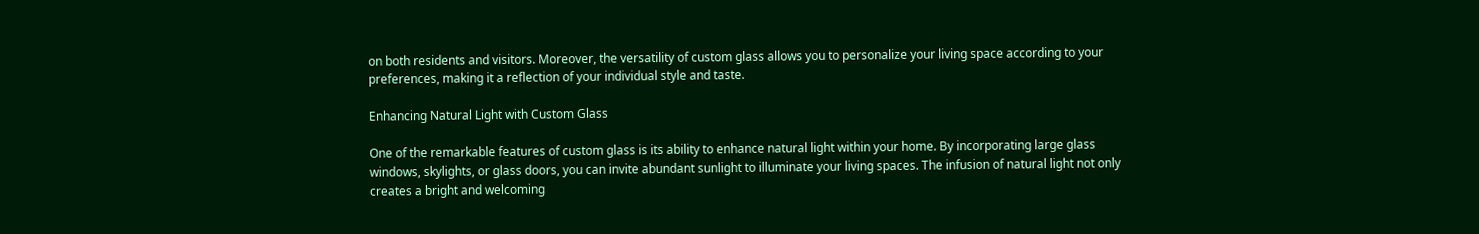on both residents and visitors. Moreover, the versatility of custom glass allows you to personalize your living space according to your preferences, making it a reflection of your individual style and taste.

Enhancing Natural Light with Custom Glass

One of the remarkable features of custom glass is its ability to enhance natural light within your home. By incorporating large glass windows, skylights, or glass doors, you can invite abundant sunlight to illuminate your living spaces. The infusion of natural light not only creates a bright and welcoming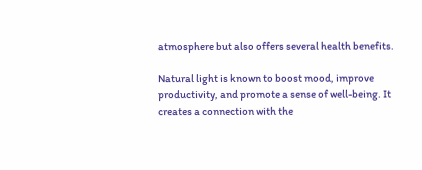atmosphere but also offers several health benefits.

Natural light is known to boost mood, improve productivity, and promote a sense of well-being. It creates a connection with the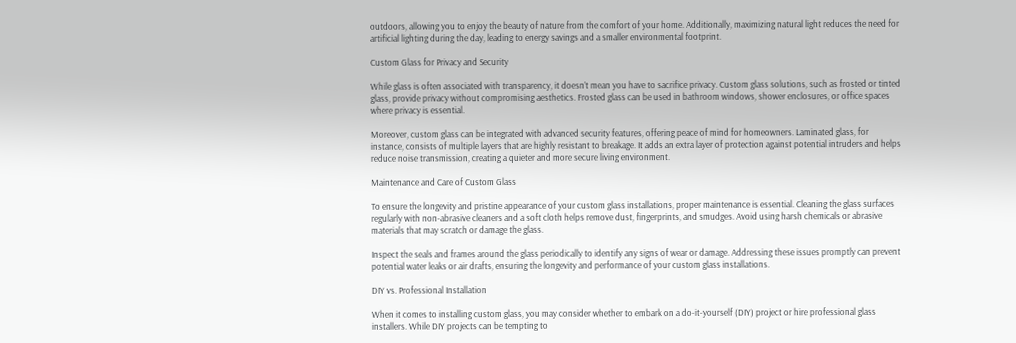outdoors, allowing you to enjoy the beauty of nature from the comfort of your home. Additionally, maximizing natural light reduces the need for artificial lighting during the day, leading to energy savings and a smaller environmental footprint.

Custom Glass for Privacy and Security

While glass is often associated with transparency, it doesn’t mean you have to sacrifice privacy. Custom glass solutions, such as frosted or tinted glass, provide privacy without compromising aesthetics. Frosted glass can be used in bathroom windows, shower enclosures, or office spaces where privacy is essential.

Moreover, custom glass can be integrated with advanced security features, offering peace of mind for homeowners. Laminated glass, for instance, consists of multiple layers that are highly resistant to breakage. It adds an extra layer of protection against potential intruders and helps reduce noise transmission, creating a quieter and more secure living environment.

Maintenance and Care of Custom Glass

To ensure the longevity and pristine appearance of your custom glass installations, proper maintenance is essential. Cleaning the glass surfaces regularly with non-abrasive cleaners and a soft cloth helps remove dust, fingerprints, and smudges. Avoid using harsh chemicals or abrasive materials that may scratch or damage the glass.

Inspect the seals and frames around the glass periodically to identify any signs of wear or damage. Addressing these issues promptly can prevent potential water leaks or air drafts, ensuring the longevity and performance of your custom glass installations.

DIY vs. Professional Installation

When it comes to installing custom glass, you may consider whether to embark on a do-it-yourself (DIY) project or hire professional glass installers. While DIY projects can be tempting to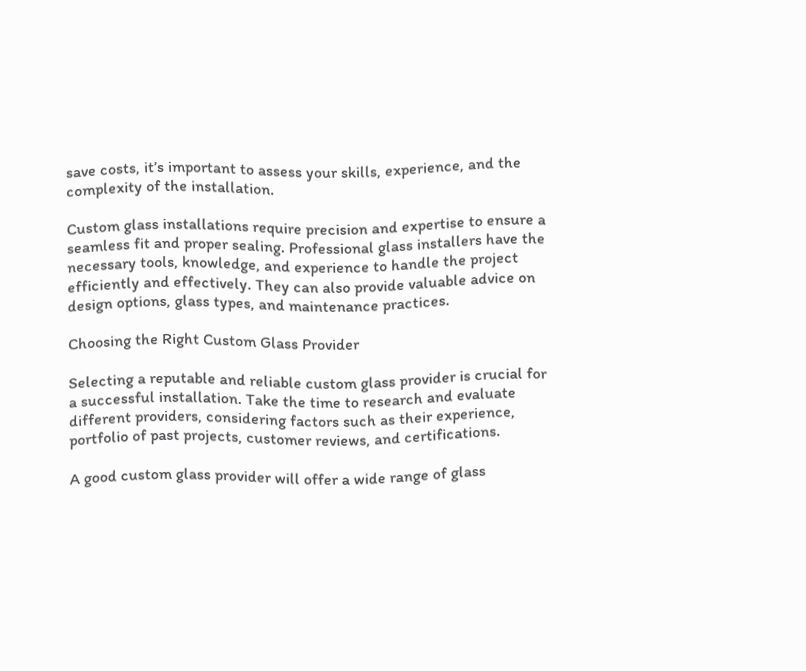save costs, it’s important to assess your skills, experience, and the complexity of the installation.

Custom glass installations require precision and expertise to ensure a seamless fit and proper sealing. Professional glass installers have the necessary tools, knowledge, and experience to handle the project efficiently and effectively. They can also provide valuable advice on design options, glass types, and maintenance practices.

Choosing the Right Custom Glass Provider

Selecting a reputable and reliable custom glass provider is crucial for a successful installation. Take the time to research and evaluate different providers, considering factors such as their experience, portfolio of past projects, customer reviews, and certifications.

A good custom glass provider will offer a wide range of glass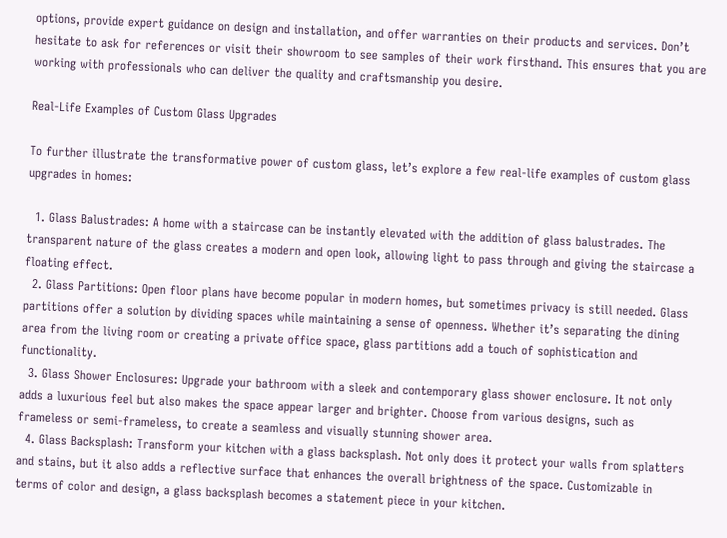options, provide expert guidance on design and installation, and offer warranties on their products and services. Don’t hesitate to ask for references or visit their showroom to see samples of their work firsthand. This ensures that you are working with professionals who can deliver the quality and craftsmanship you desire.

Real-Life Examples of Custom Glass Upgrades

To further illustrate the transformative power of custom glass, let’s explore a few real-life examples of custom glass upgrades in homes:

  1. Glass Balustrades: A home with a staircase can be instantly elevated with the addition of glass balustrades. The transparent nature of the glass creates a modern and open look, allowing light to pass through and giving the staircase a floating effect.
  2. Glass Partitions: Open floor plans have become popular in modern homes, but sometimes privacy is still needed. Glass partitions offer a solution by dividing spaces while maintaining a sense of openness. Whether it’s separating the dining area from the living room or creating a private office space, glass partitions add a touch of sophistication and functionality.
  3. Glass Shower Enclosures: Upgrade your bathroom with a sleek and contemporary glass shower enclosure. It not only adds a luxurious feel but also makes the space appear larger and brighter. Choose from various designs, such as frameless or semi-frameless, to create a seamless and visually stunning shower area.
  4. Glass Backsplash: Transform your kitchen with a glass backsplash. Not only does it protect your walls from splatters and stains, but it also adds a reflective surface that enhances the overall brightness of the space. Customizable in terms of color and design, a glass backsplash becomes a statement piece in your kitchen.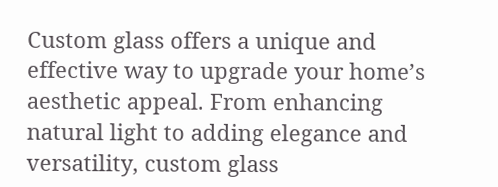Custom glass offers a unique and effective way to upgrade your home’s aesthetic appeal. From enhancing natural light to adding elegance and versatility, custom glass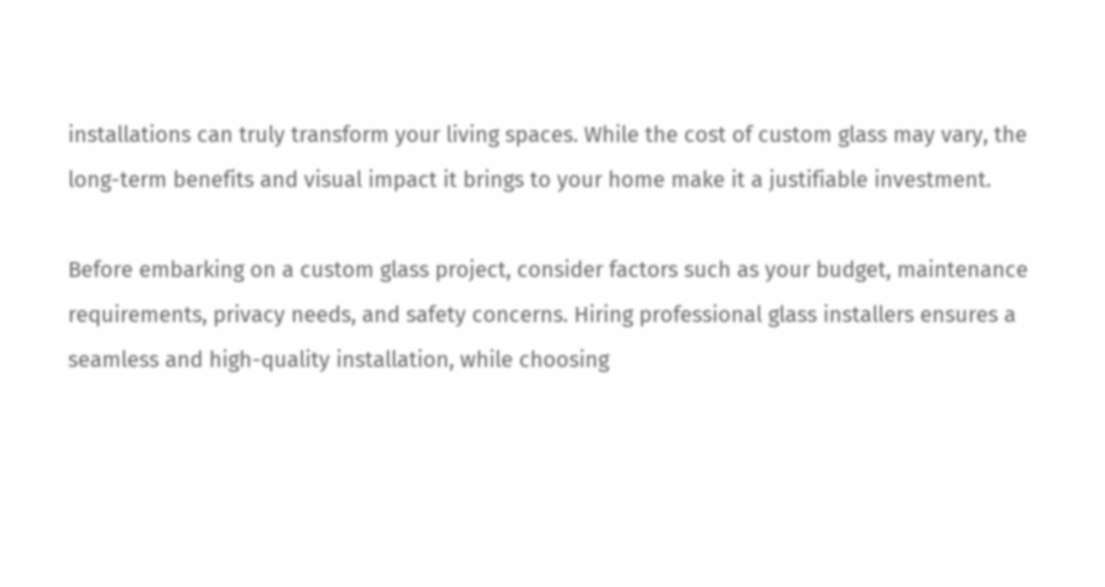installations can truly transform your living spaces. While the cost of custom glass may vary, the long-term benefits and visual impact it brings to your home make it a justifiable investment.

Before embarking on a custom glass project, consider factors such as your budget, maintenance requirements, privacy needs, and safety concerns. Hiring professional glass installers ensures a seamless and high-quality installation, while choosing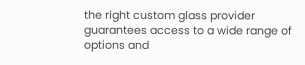the right custom glass provider guarantees access to a wide range of options and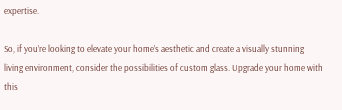expertise.

So, if you’re looking to elevate your home’s aesthetic and create a visually stunning living environment, consider the possibilities of custom glass. Upgrade your home with this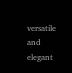versatile and elegant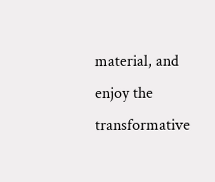material, and enjoy the transformative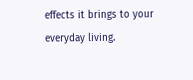effects it brings to your everyday living.